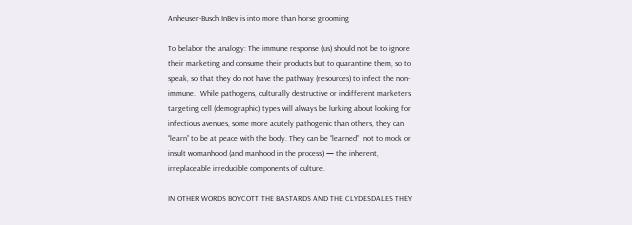Anheuser-Busch InBev is into more than horse grooming

To belabor the analogy: The immune response (us) should not be to ignore their marketing and consume their products but to quarantine them, so to speak, so that they do not have the pathway (resources) to infect the non-immune.  While pathogens, culturally destructive or indifferent marketers targeting cell (demographic) types will always be lurking about looking for infectious avenues, some more acutely pathogenic than others, they can “learn” to be at peace with the body. They can be “learned”  not to mock or insult womanhood (and manhood in the process) — the inherent, irreplaceable irreducible components of culture.

IN OTHER WORDS BOYCOTT THE BASTARDS AND THE CLYDESDALES THEY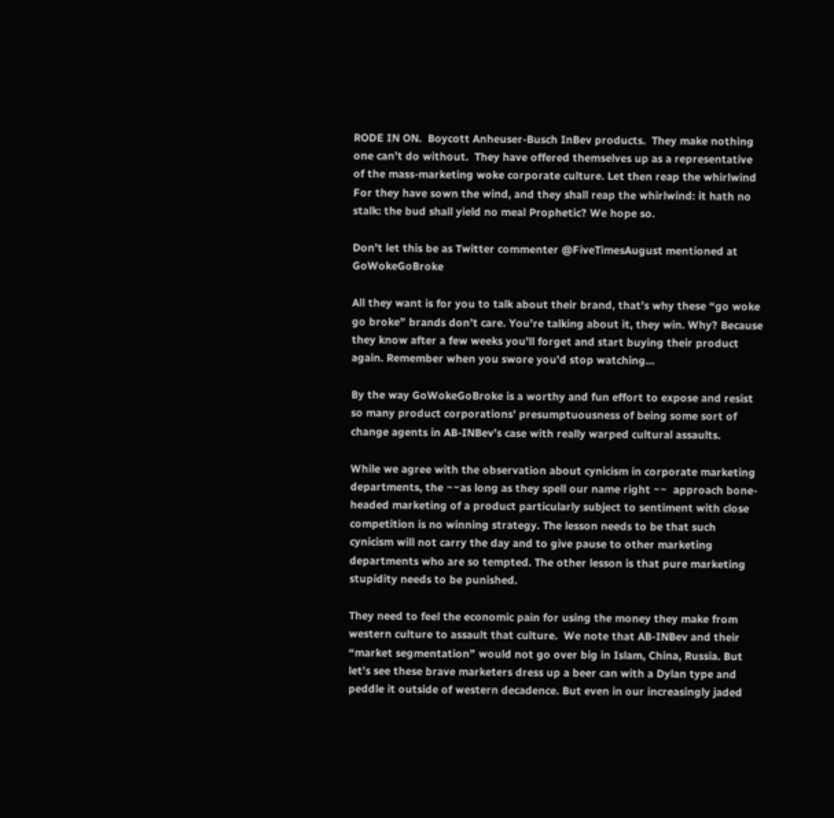RODE IN ON.  Boycott Anheuser-Busch InBev products.  They make nothing one can’t do without.  They have offered themselves up as a representative of the mass-marketing woke corporate culture. Let then reap the whirlwind  For they have sown the wind, and they shall reap the whirlwind: it hath no stalk: the bud shall yield no meal Prophetic? We hope so.

Don’t let this be as Twitter commenter @FiveTimesAugust mentioned at GoWokeGoBroke

All they want is for you to talk about their brand, that’s why these “go woke go broke” brands don’t care. You’re talking about it, they win. Why? Because they know after a few weeks you’ll forget and start buying their product again. Remember when you swore you’d stop watching…

By the way GoWokeGoBroke is a worthy and fun effort to expose and resist so many product corporations’ presumptuousness of being some sort of change agents in AB-INBev’s case with really warped cultural assaults.

While we agree with the observation about cynicism in corporate marketing departments, the ~~as long as they spell our name right ~~  approach bone-headed marketing of a product particularly subject to sentiment with close competition is no winning strategy. The lesson needs to be that such cynicism will not carry the day and to give pause to other marketing departments who are so tempted. The other lesson is that pure marketing stupidity needs to be punished.

They need to feel the economic pain for using the money they make from western culture to assault that culture.  We note that AB-INBev and their “market segmentation” would not go over big in Islam, China, Russia. But let’s see these brave marketers dress up a beer can with a Dylan type and peddle it outside of western decadence. But even in our increasingly jaded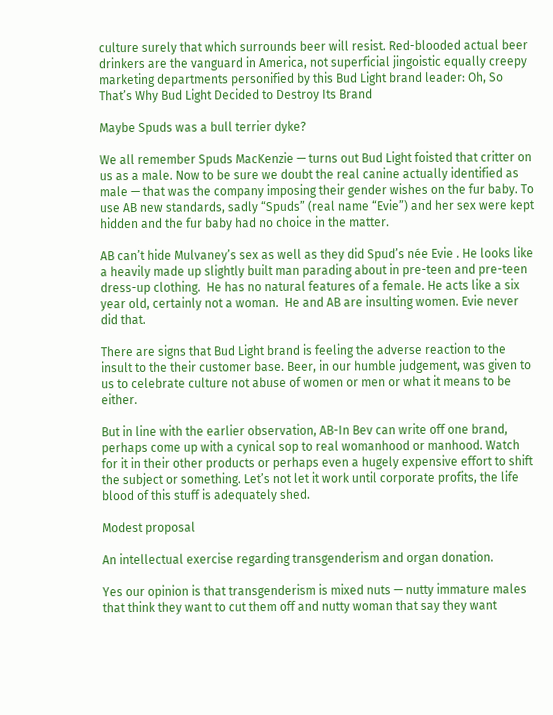culture surely that which surrounds beer will resist. Red-blooded actual beer drinkers are the vanguard in America, not superficial jingoistic equally creepy marketing departments personified by this Bud Light brand leader: Oh, So That’s Why Bud Light Decided to Destroy Its Brand

Maybe Spuds was a bull terrier dyke?

We all remember Spuds MacKenzie — turns out Bud Light foisted that critter on us as a male. Now to be sure we doubt the real canine actually identified as male — that was the company imposing their gender wishes on the fur baby. To use AB new standards, sadly “Spuds” (real name “Evie”) and her sex were kept hidden and the fur baby had no choice in the matter.

AB can’t hide Mulvaney’s sex as well as they did Spud’s née Evie . He looks like a heavily made up slightly built man parading about in pre-teen and pre-teen dress-up clothing.  He has no natural features of a female. He acts like a six year old, certainly not a woman.  He and AB are insulting women. Evie never did that.

There are signs that Bud Light brand is feeling the adverse reaction to the insult to the their customer base. Beer, in our humble judgement, was given to us to celebrate culture not abuse of women or men or what it means to be either.

But in line with the earlier observation, AB-In Bev can write off one brand,  perhaps come up with a cynical sop to real womanhood or manhood. Watch for it in their other products or perhaps even a hugely expensive effort to shift the subject or something. Let’s not let it work until corporate profits, the life blood of this stuff is adequately shed.

Modest proposal

An intellectual exercise regarding transgenderism and organ donation.

Yes our opinion is that transgenderism is mixed nuts — nutty immature males that think they want to cut them off and nutty woman that say they want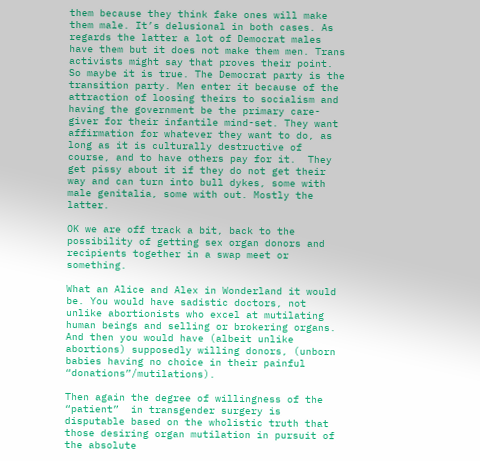them because they think fake ones will make them male. It’s delusional in both cases. As regards the latter a lot of Democrat males have them but it does not make them men. Trans activists might say that proves their point. So maybe it is true. The Democrat party is the transition party. Men enter it because of the attraction of loosing theirs to socialism and having the government be the primary care-giver for their infantile mind-set. They want affirmation for whatever they want to do, as long as it is culturally destructive of course, and to have others pay for it.  They get pissy about it if they do not get their way and can turn into bull dykes, some with male genitalia, some with out. Mostly the latter.

OK we are off track a bit, back to the possibility of getting sex organ donors and recipients together in a swap meet or something.

What an Alice and Alex in Wonderland it would be. You would have sadistic doctors, not unlike abortionists who excel at mutilating human beings and selling or brokering organs.  And then you would have (albeit unlike abortions) supposedly willing donors, (unborn babies having no choice in their painful “donations”/mutilations).

Then again the degree of willingness of the “patient”  in transgender surgery is disputable based on the wholistic truth that those desiring organ mutilation in pursuit of the absolute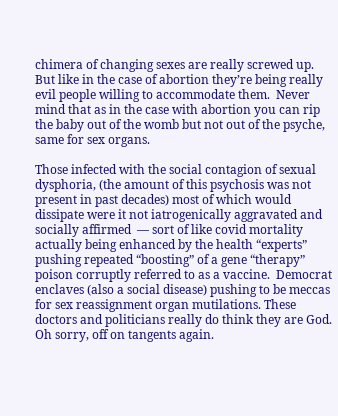chimera of changing sexes are really screwed up. But like in the case of abortion they’re being really evil people willing to accommodate them.  Never mind that as in the case with abortion you can rip the baby out of the womb but not out of the psyche, same for sex organs.

Those infected with the social contagion of sexual dysphoria, (the amount of this psychosis was not present in past decades) most of which would dissipate were it not iatrogenically aggravated and socially affirmed  — sort of like covid mortality actually being enhanced by the health “experts” pushing repeated “boosting” of a gene “therapy” poison corruptly referred to as a vaccine.  Democrat enclaves (also a social disease) pushing to be meccas for sex reassignment organ mutilations. These doctors and politicians really do think they are God.  Oh sorry, off on tangents again.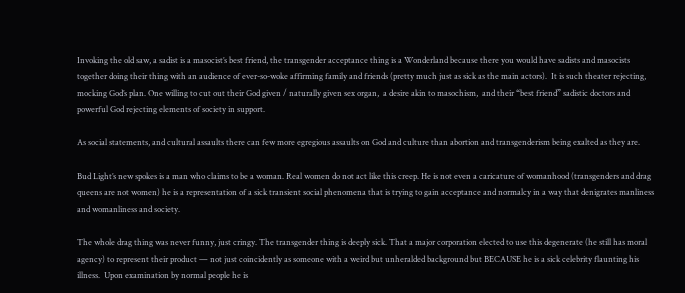Invoking the old saw, a sadist is a masocist’s best friend, the transgender acceptance thing is a Wonderland because there you would have sadists and masocists together doing their thing with an audience of ever-so-woke affirming family and friends (pretty much just as sick as the main actors).  It is such theater rejecting, mocking God’s plan. One willing to cut out their God given / naturally given sex organ,  a desire akin to masochism,  and their “best friend” sadistic doctors and powerful God rejecting elements of society in support.

As social statements, and cultural assaults there can few more egregious assaults on God and culture than abortion and transgenderism being exalted as they are.

Bud Light’s new spokes is a man who claims to be a woman. Real women do not act like this creep. He is not even a caricature of womanhood (transgenders and drag queens are not women) he is a representation of a sick transient social phenomena that is trying to gain acceptance and normalcy in a way that denigrates manliness and womanliness and society.

The whole drag thing was never funny, just cringy. The transgender thing is deeply sick. That a major corporation elected to use this degenerate (he still has moral agency) to represent their product — not just coincidently as someone with a weird but unheralded background but BECAUSE he is a sick celebrity flaunting his illness.  Upon examination by normal people he is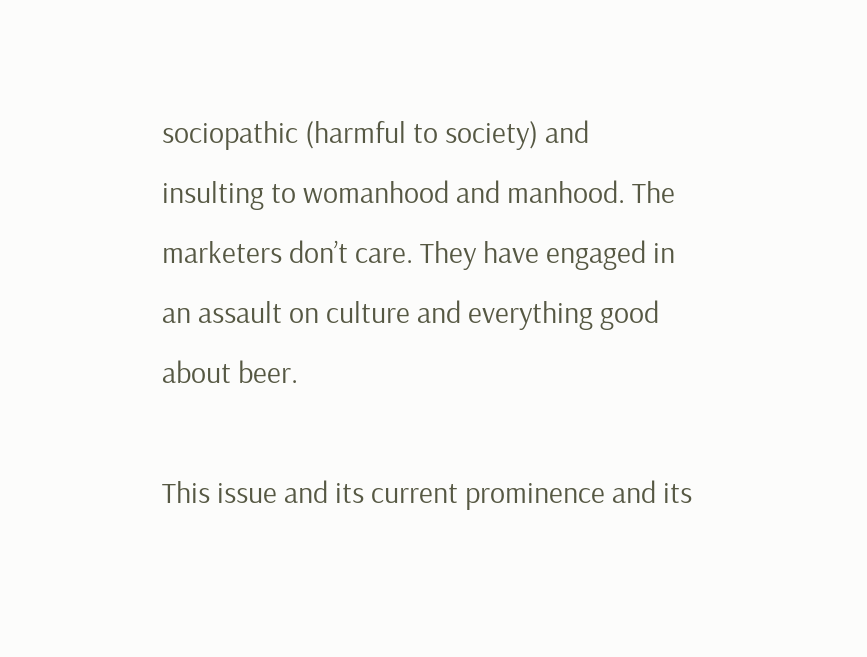sociopathic (harmful to society) and insulting to womanhood and manhood. The marketers don’t care. They have engaged in an assault on culture and everything good about beer.

This issue and its current prominence and its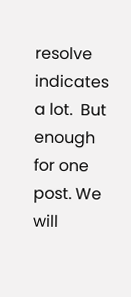resolve indicates a lot.  But enough for one post. We will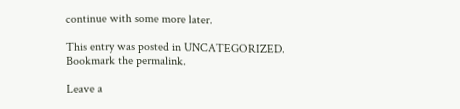continue with some more later.

This entry was posted in UNCATEGORIZED. Bookmark the permalink.

Leave a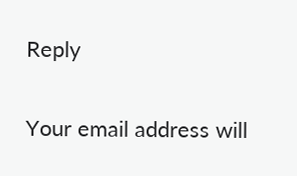Reply

Your email address will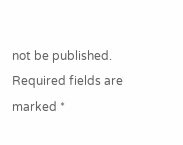not be published. Required fields are marked *